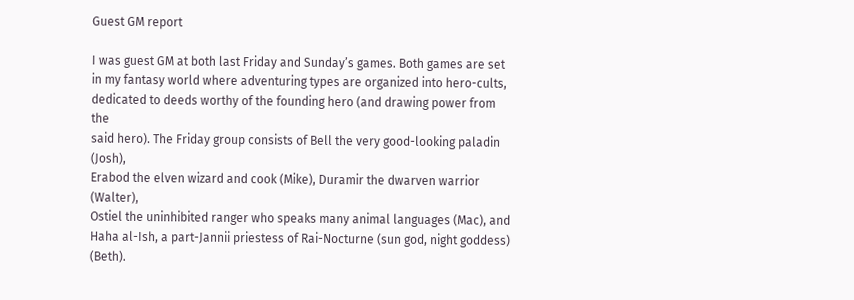Guest GM report

I was guest GM at both last Friday and Sunday’s games. Both games are set
in my fantasy world where adventuring types are organized into hero-cults,
dedicated to deeds worthy of the founding hero (and drawing power from the
said hero). The Friday group consists of Bell the very good-looking paladin (Josh),
Erabod the elven wizard and cook (Mike), Duramir the dwarven warrior (Walter),
Ostiel the uninhibited ranger who speaks many animal languages (Mac), and
Haha al-Ish, a part-Jannii priestess of Rai-Nocturne (sun god, night goddess) (Beth).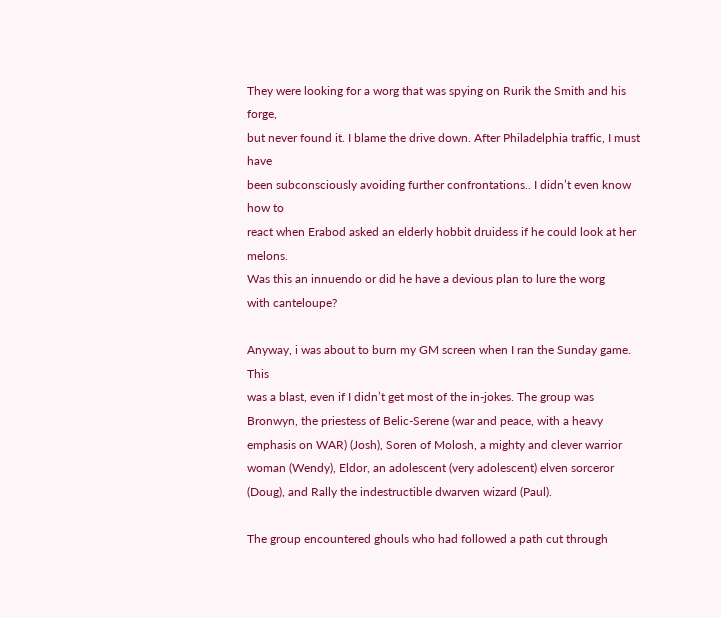They were looking for a worg that was spying on Rurik the Smith and his forge,
but never found it. I blame the drive down. After Philadelphia traffic, I must have
been subconsciously avoiding further confrontations.. I didn’t even know how to
react when Erabod asked an elderly hobbit druidess if he could look at her melons.
Was this an innuendo or did he have a devious plan to lure the worg
with canteloupe?

Anyway, i was about to burn my GM screen when I ran the Sunday game. This
was a blast, even if I didn’t get most of the in-jokes. The group was
Bronwyn, the priestess of Belic-Serene (war and peace, with a heavy
emphasis on WAR) (Josh), Soren of Molosh, a mighty and clever warrior
woman (Wendy), Eldor, an adolescent (very adolescent) elven sorceror
(Doug), and Rally the indestructible dwarven wizard (Paul).

The group encountered ghouls who had followed a path cut through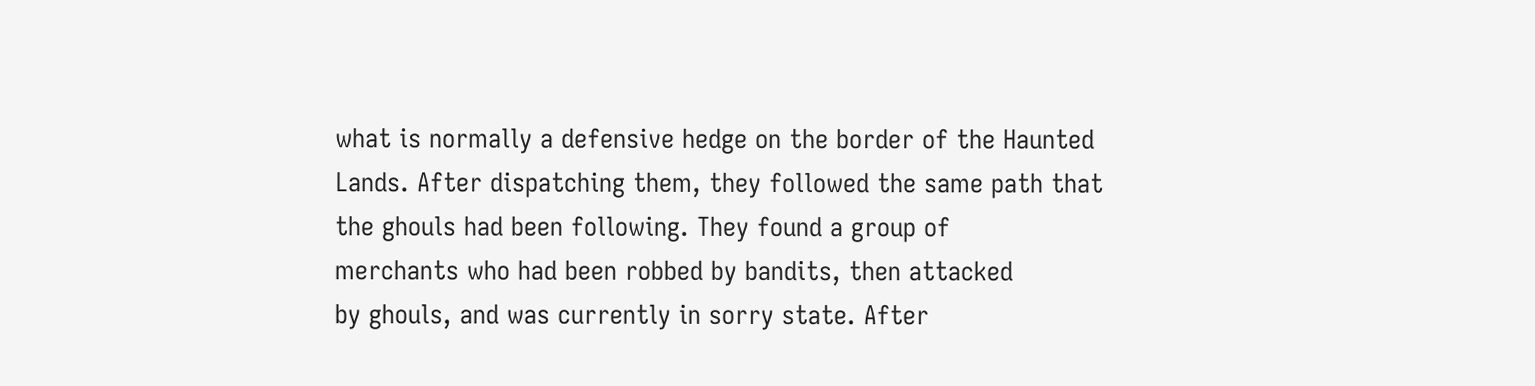what is normally a defensive hedge on the border of the Haunted
Lands. After dispatching them, they followed the same path that
the ghouls had been following. They found a group of
merchants who had been robbed by bandits, then attacked
by ghouls, and was currently in sorry state. After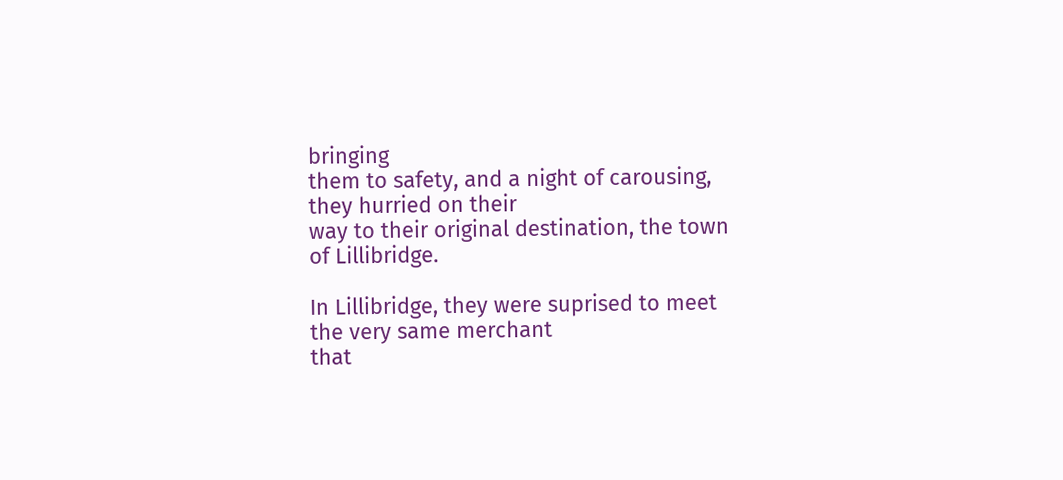bringing
them to safety, and a night of carousing, they hurried on their
way to their original destination, the town of Lillibridge.

In Lillibridge, they were suprised to meet the very same merchant
that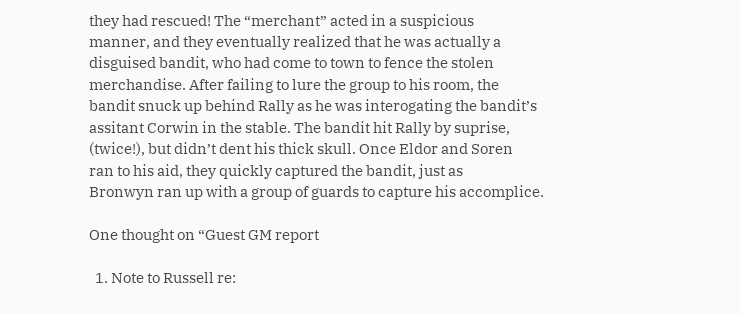they had rescued! The “merchant” acted in a suspicious
manner, and they eventually realized that he was actually a
disguised bandit, who had come to town to fence the stolen
merchandise. After failing to lure the group to his room, the
bandit snuck up behind Rally as he was interogating the bandit’s
assitant Corwin in the stable. The bandit hit Rally by suprise,
(twice!), but didn’t dent his thick skull. Once Eldor and Soren
ran to his aid, they quickly captured the bandit, just as
Bronwyn ran up with a group of guards to capture his accomplice.

One thought on “Guest GM report

  1. Note to Russell re: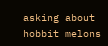asking about hobbit melons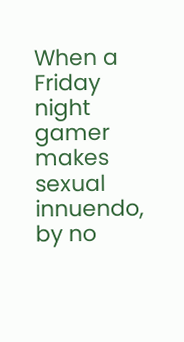When a Friday night gamer makes sexual innuendo, by no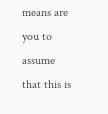means are you to assume that this is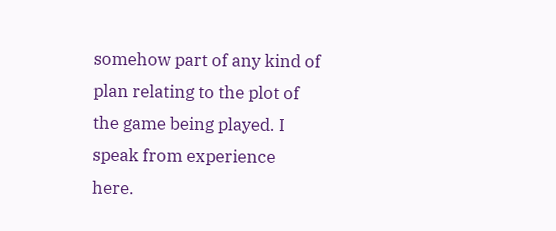somehow part of any kind of plan relating to the plot of the game being played. I speak from experience here.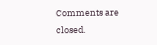Comments are closed.